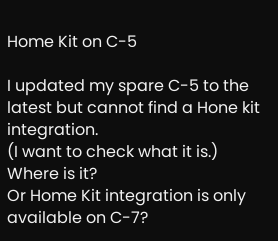Home Kit on C-5

I updated my spare C-5 to the latest but cannot find a Hone kit integration.
(I want to check what it is.)
Where is it?
Or Home Kit integration is only available on C-7?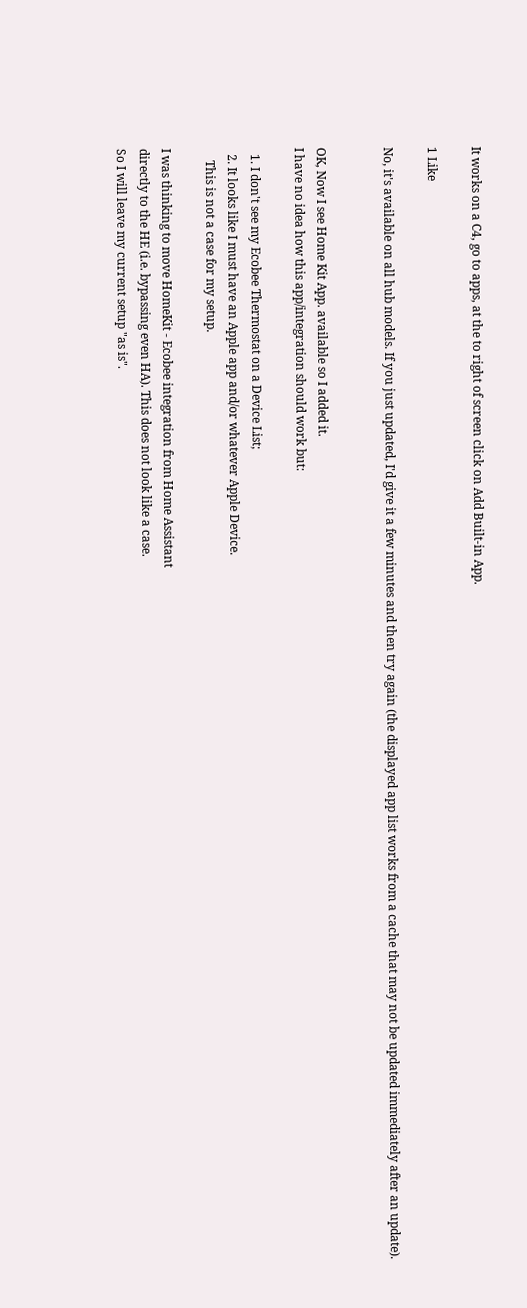It works on a C4, go to apps, at the to right of screen click on Add Built-in App.

1 Like

No, it's available on all hub models. If you just updated, I'd give it a few minutes and then try again (the displayed app list works from a cache that may not be updated immediately after an update).


OK, Now I see Home Kit App. available so I added it.
I have no idea how this app/integration should work but:

  1. I don't see my Ecobee Thermostat on a Device List;
  2. It looks like I must have an Apple app and/or whatever Apple Device.
    This is not a case for my setup.

I was thinking to move HomeKit - Ecobee integration from Home Assistant
directly to the HE (i.e. bypassing even HA). This does not look like a case.
So I will leave my current setup "as is".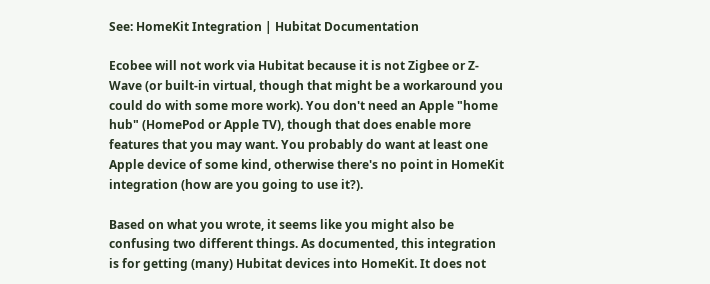See: HomeKit Integration | Hubitat Documentation

Ecobee will not work via Hubitat because it is not Zigbee or Z-Wave (or built-in virtual, though that might be a workaround you could do with some more work). You don't need an Apple "home hub" (HomePod or Apple TV), though that does enable more features that you may want. You probably do want at least one Apple device of some kind, otherwise there's no point in HomeKit integration (how are you going to use it?).

Based on what you wrote, it seems like you might also be confusing two different things. As documented, this integration is for getting (many) Hubitat devices into HomeKit. It does not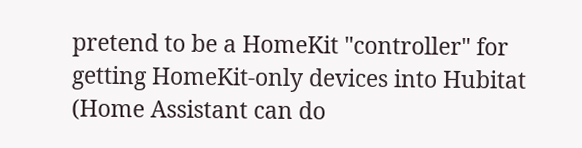pretend to be a HomeKit "controller" for getting HomeKit-only devices into Hubitat (Home Assistant can do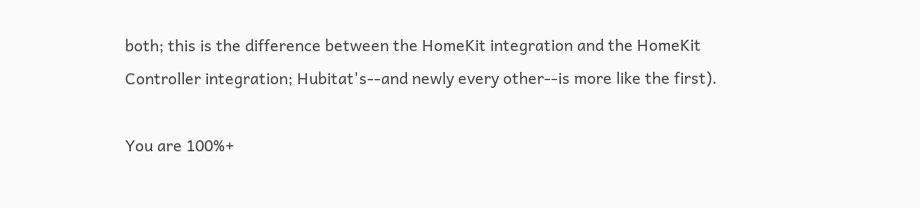both; this is the difference between the HomeKit integration and the HomeKit Controller integration; Hubitat's--and newly every other--is more like the first).

You are 100%+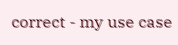correct - my use case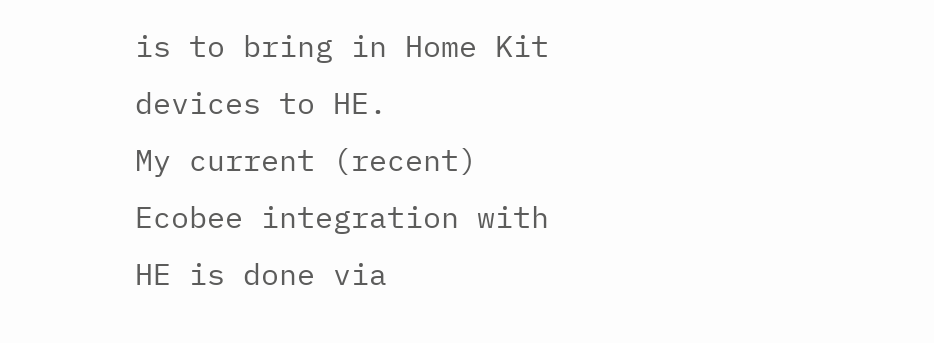is to bring in Home Kit devices to HE.
My current (recent) Ecobee integration with HE is done via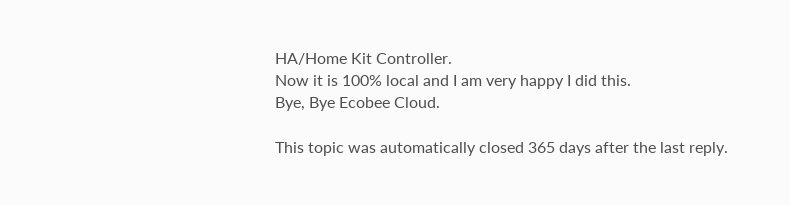HA/Home Kit Controller.
Now it is 100% local and I am very happy I did this.
Bye, Bye Ecobee Cloud.

This topic was automatically closed 365 days after the last reply.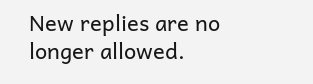New replies are no longer allowed.